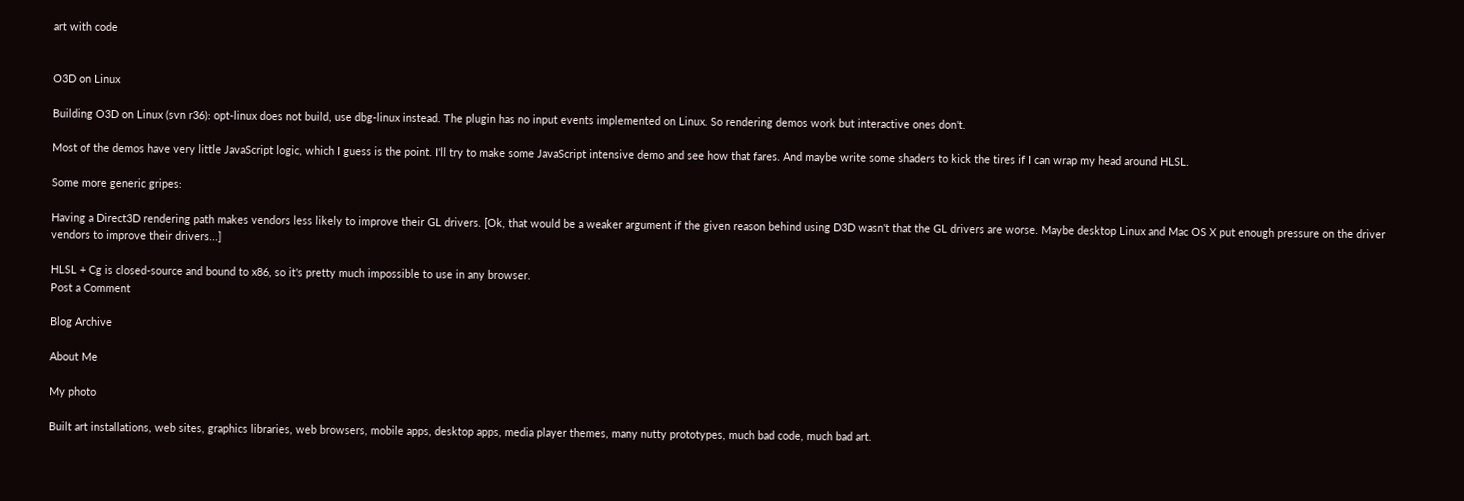art with code


O3D on Linux

Building O3D on Linux (svn r36): opt-linux does not build, use dbg-linux instead. The plugin has no input events implemented on Linux. So rendering demos work but interactive ones don't.

Most of the demos have very little JavaScript logic, which I guess is the point. I'll try to make some JavaScript intensive demo and see how that fares. And maybe write some shaders to kick the tires if I can wrap my head around HLSL.

Some more generic gripes:

Having a Direct3D rendering path makes vendors less likely to improve their GL drivers. [Ok, that would be a weaker argument if the given reason behind using D3D wasn't that the GL drivers are worse. Maybe desktop Linux and Mac OS X put enough pressure on the driver vendors to improve their drivers...]

HLSL + Cg is closed-source and bound to x86, so it's pretty much impossible to use in any browser.
Post a Comment

Blog Archive

About Me

My photo

Built art installations, web sites, graphics libraries, web browsers, mobile apps, desktop apps, media player themes, many nutty prototypes, much bad code, much bad art.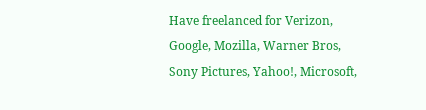Have freelanced for Verizon, Google, Mozilla, Warner Bros, Sony Pictures, Yahoo!, Microsoft,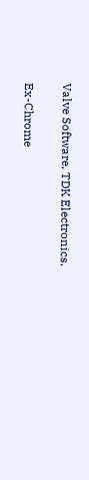Valve Software, TDK Electronics.

Ex-Chrome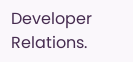Developer Relations.